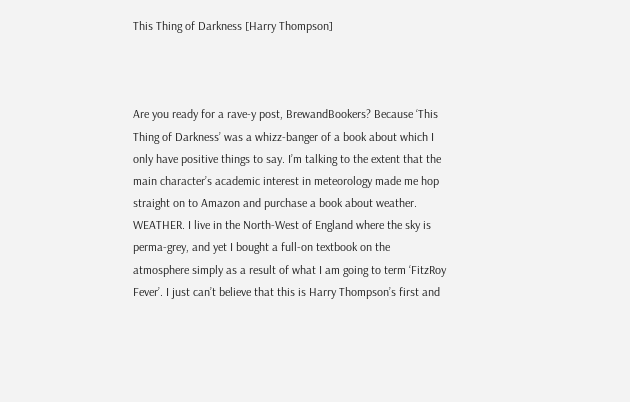This Thing of Darkness [Harry Thompson]



Are you ready for a rave-y post, BrewandBookers? Because ‘This Thing of Darkness’ was a whizz-banger of a book about which I only have positive things to say. I’m talking to the extent that the main character’s academic interest in meteorology made me hop straight on to Amazon and purchase a book about weather. WEATHER. I live in the North-West of England where the sky is perma-grey, and yet I bought a full-on textbook on the atmosphere simply as a result of what I am going to term ‘FitzRoy Fever’. I just can’t believe that this is Harry Thompson’s first and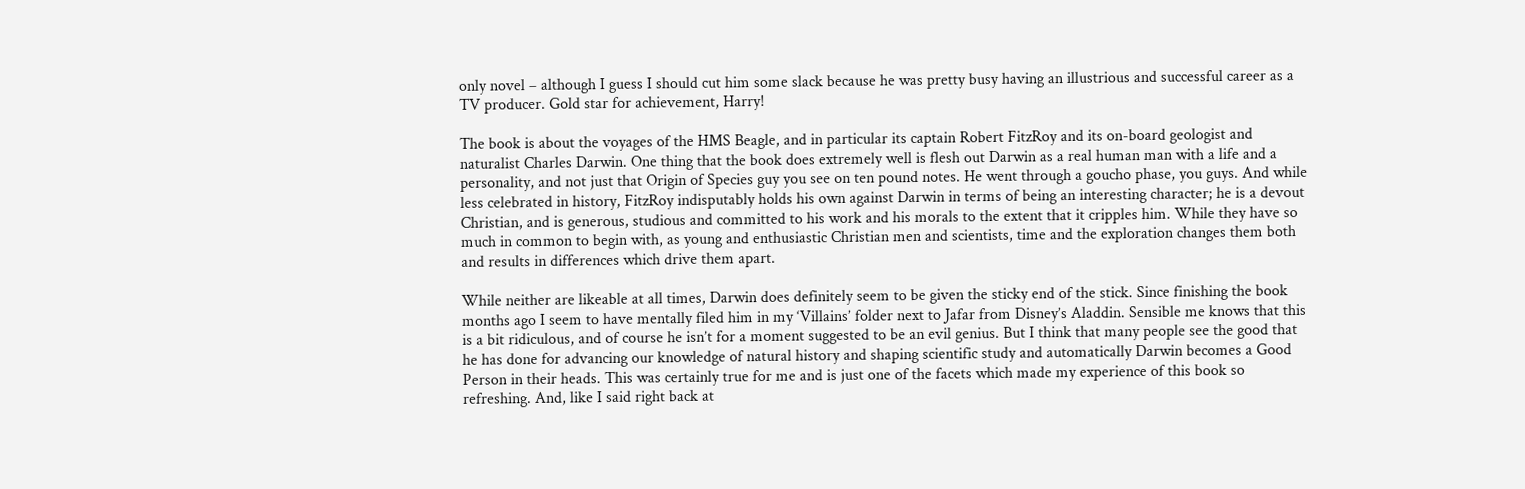only novel – although I guess I should cut him some slack because he was pretty busy having an illustrious and successful career as a TV producer. Gold star for achievement, Harry!

The book is about the voyages of the HMS Beagle, and in particular its captain Robert FitzRoy and its on-board geologist and naturalist Charles Darwin. One thing that the book does extremely well is flesh out Darwin as a real human man with a life and a personality, and not just that Origin of Species guy you see on ten pound notes. He went through a goucho phase, you guys. And while less celebrated in history, FitzRoy indisputably holds his own against Darwin in terms of being an interesting character; he is a devout Christian, and is generous, studious and committed to his work and his morals to the extent that it cripples him. While they have so much in common to begin with, as young and enthusiastic Christian men and scientists, time and the exploration changes them both and results in differences which drive them apart.

While neither are likeable at all times, Darwin does definitely seem to be given the sticky end of the stick. Since finishing the book months ago I seem to have mentally filed him in my ‘Villains’ folder next to Jafar from Disney’s Aladdin. Sensible me knows that this is a bit ridiculous, and of course he isn’t for a moment suggested to be an evil genius. But I think that many people see the good that he has done for advancing our knowledge of natural history and shaping scientific study and automatically Darwin becomes a Good Person in their heads. This was certainly true for me and is just one of the facets which made my experience of this book so refreshing. And, like I said right back at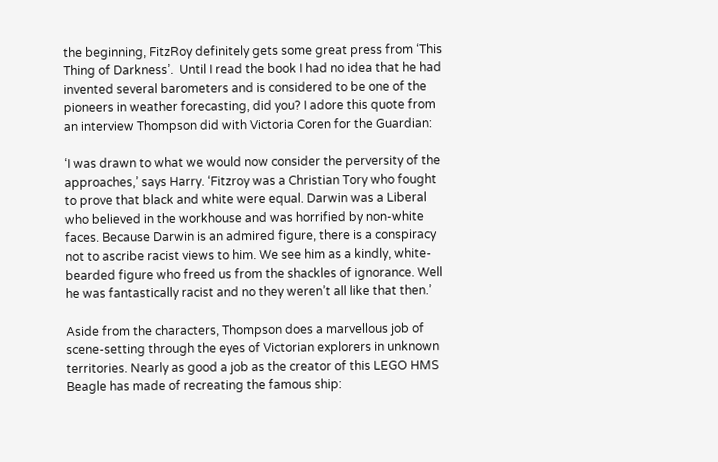the beginning, FitzRoy definitely gets some great press from ‘This Thing of Darkness’.  Until I read the book I had no idea that he had invented several barometers and is considered to be one of the pioneers in weather forecasting, did you? I adore this quote from an interview Thompson did with Victoria Coren for the Guardian:

‘I was drawn to what we would now consider the perversity of the approaches,’ says Harry. ‘Fitzroy was a Christian Tory who fought to prove that black and white were equal. Darwin was a Liberal who believed in the workhouse and was horrified by non-white faces. Because Darwin is an admired figure, there is a conspiracy not to ascribe racist views to him. We see him as a kindly, white-bearded figure who freed us from the shackles of ignorance. Well he was fantastically racist and no they weren’t all like that then.’

Aside from the characters, Thompson does a marvellous job of scene-setting through the eyes of Victorian explorers in unknown territories. Nearly as good a job as the creator of this LEGO HMS Beagle has made of recreating the famous ship: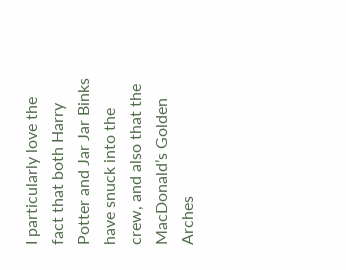I particularly love the fact that both Harry Potter and Jar Jar Binks have snuck into the crew, and also that the MacDonald’s Golden Arches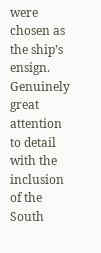were chosen as the ship’s ensign. Genuinely great attention to detail with the inclusion of the South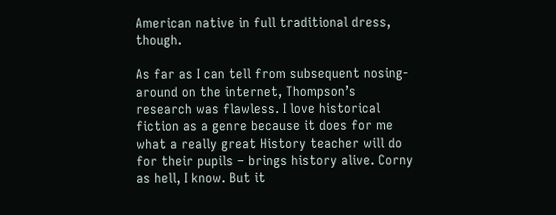American native in full traditional dress, though.

As far as I can tell from subsequent nosing-around on the internet, Thompson’s research was flawless. I love historical fiction as a genre because it does for me what a really great History teacher will do for their pupils – brings history alive. Corny as hell, I know. But it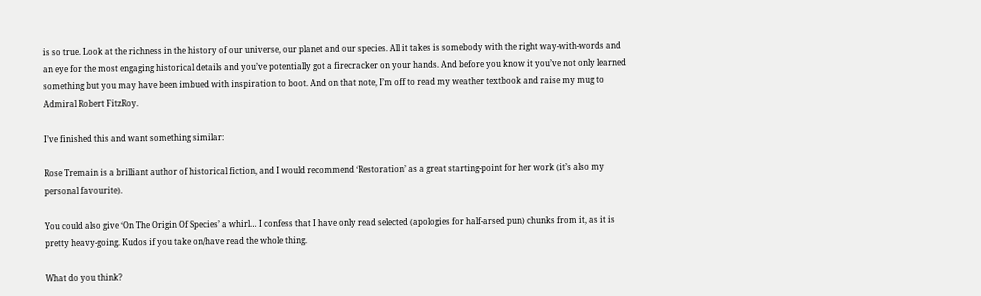is so true. Look at the richness in the history of our universe, our planet and our species. All it takes is somebody with the right way-with-words and an eye for the most engaging historical details and you’ve potentially got a firecracker on your hands. And before you know it you’ve not only learned something but you may have been imbued with inspiration to boot. And on that note, I’m off to read my weather textbook and raise my mug to Admiral Robert FitzRoy.

I’ve finished this and want something similar:

Rose Tremain is a brilliant author of historical fiction, and I would recommend ‘Restoration’ as a great starting-point for her work (it’s also my personal favourite).

You could also give ‘On The Origin Of Species’ a whirl… I confess that I have only read selected (apologies for half-arsed pun) chunks from it, as it is pretty heavy-going. Kudos if you take on/have read the whole thing.

What do you think?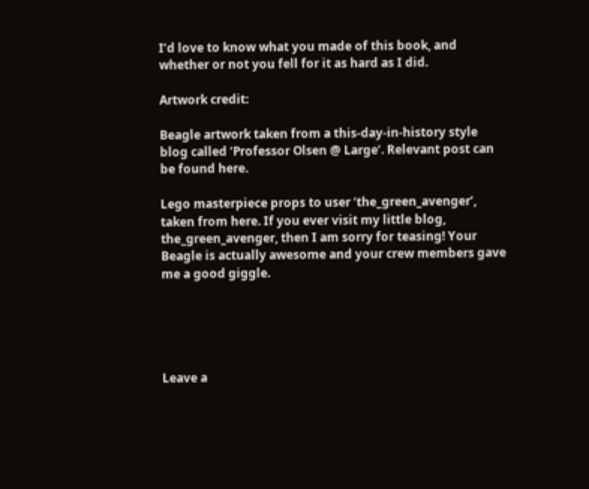I’d love to know what you made of this book, and whether or not you fell for it as hard as I did.

Artwork credit:

Beagle artwork taken from a this-day-in-history style blog called ‘Professor Olsen @ Large’. Relevant post can be found here.

Lego masterpiece props to user ‘the_green_avenger’, taken from here. If you ever visit my little blog, the_green_avenger, then I am sorry for teasing! Your Beagle is actually awesome and your crew members gave me a good giggle.





Leave a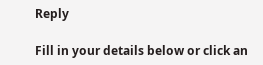Reply

Fill in your details below or click an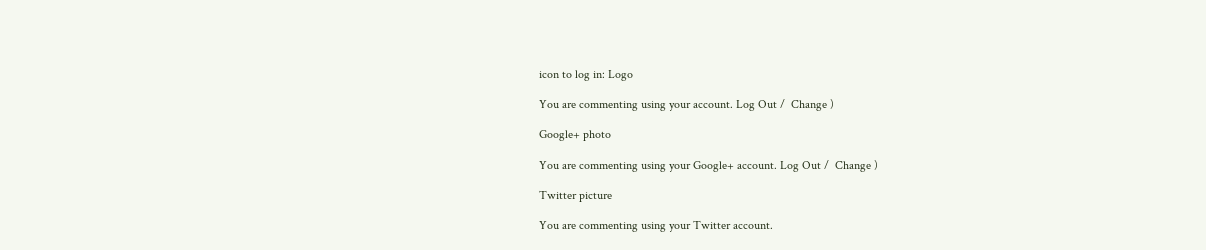icon to log in: Logo

You are commenting using your account. Log Out /  Change )

Google+ photo

You are commenting using your Google+ account. Log Out /  Change )

Twitter picture

You are commenting using your Twitter account.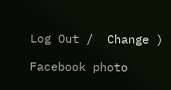Log Out /  Change )

Facebook photo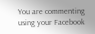You are commenting using your Facebook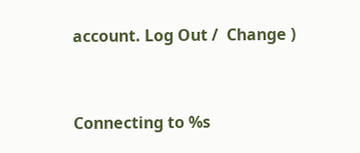account. Log Out /  Change )


Connecting to %s